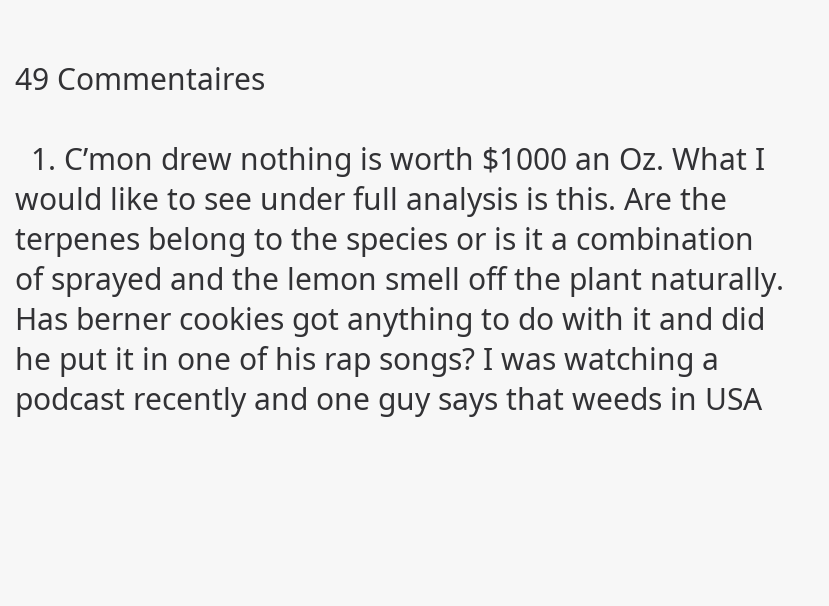49 Commentaires

  1. C’mon drew nothing is worth $1000 an Oz. What I would like to see under full analysis is this. Are the terpenes belong to the species or is it a combination of sprayed and the lemon smell off the plant naturally. Has berner cookies got anything to do with it and did he put it in one of his rap songs? I was watching a podcast recently and one guy says that weeds in USA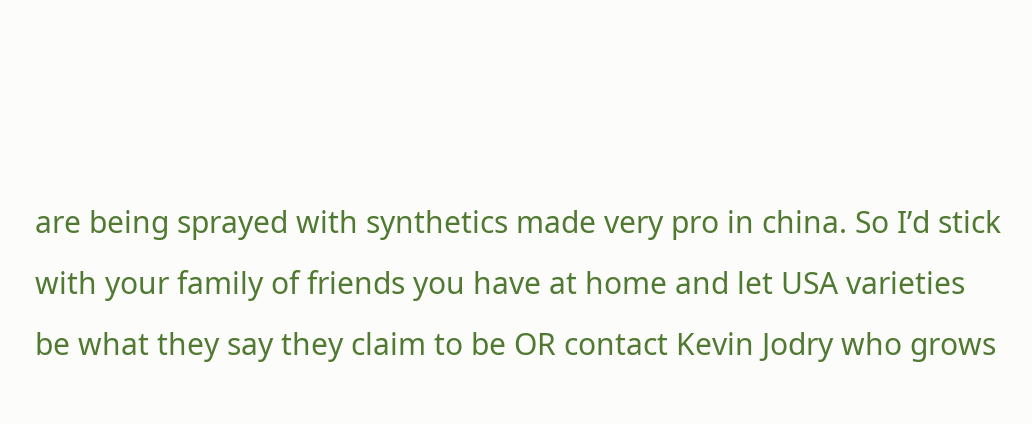are being sprayed with synthetics made very pro in china. So I’d stick with your family of friends you have at home and let USA varieties be what they say they claim to be OR contact Kevin Jodry who grows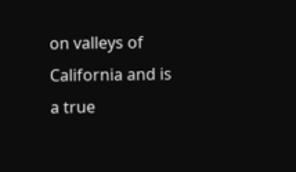on valleys of California and is a true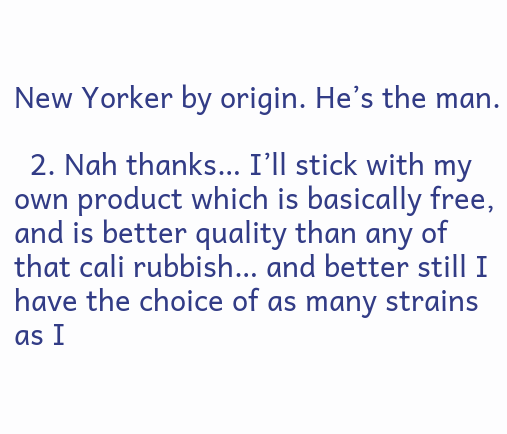New Yorker by origin. He’s the man.

  2. Nah thanks… I’ll stick with my own product which is basically free, and is better quality than any of that cali rubbish… and better still I have the choice of as many strains as I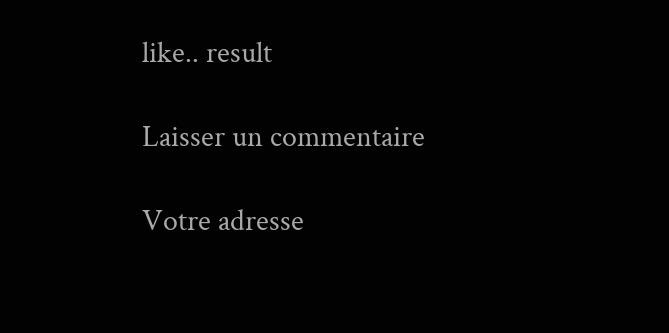like.. result

Laisser un commentaire

Votre adresse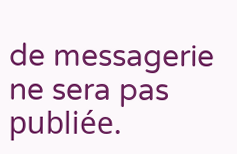de messagerie ne sera pas publiée.